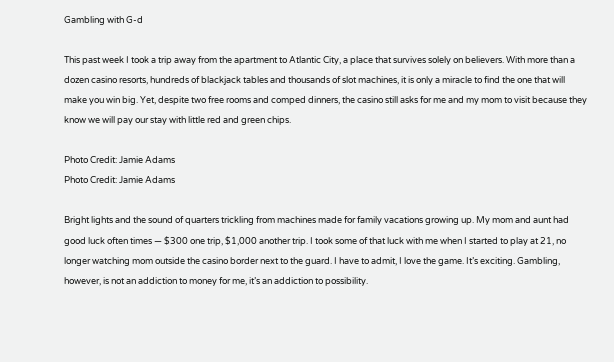Gambling with G-d

This past week I took a trip away from the apartment to Atlantic City, a place that survives solely on believers. With more than a dozen casino resorts, hundreds of blackjack tables and thousands of slot machines, it is only a miracle to find the one that will make you win big. Yet, despite two free rooms and comped dinners, the casino still asks for me and my mom to visit because they know we will pay our stay with little red and green chips.

Photo Credit: Jamie Adams
Photo Credit: Jamie Adams

Bright lights and the sound of quarters trickling from machines made for family vacations growing up. My mom and aunt had good luck often times — $300 one trip, $1,000 another trip. I took some of that luck with me when I started to play at 21, no longer watching mom outside the casino border next to the guard. I have to admit, I love the game. It’s exciting. Gambling, however, is not an addiction to money for me, it’s an addiction to possibility.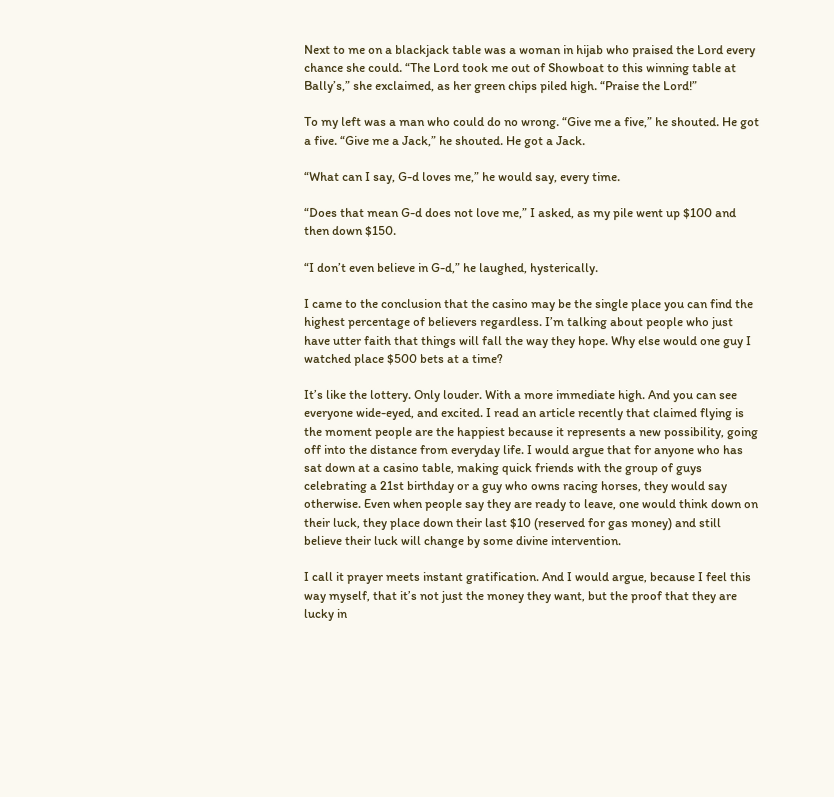Next to me on a blackjack table was a woman in hijab who praised the Lord every chance she could. “The Lord took me out of Showboat to this winning table at Bally’s,” she exclaimed, as her green chips piled high. “Praise the Lord!”

To my left was a man who could do no wrong. “Give me a five,” he shouted. He got a five. “Give me a Jack,” he shouted. He got a Jack.

“What can I say, G-d loves me,” he would say, every time.

“Does that mean G-d does not love me,” I asked, as my pile went up $100 and then down $150.

“I don’t even believe in G-d,” he laughed, hysterically.

I came to the conclusion that the casino may be the single place you can find the highest percentage of believers regardless. I’m talking about people who just have utter faith that things will fall the way they hope. Why else would one guy I watched place $500 bets at a time?

It’s like the lottery. Only louder. With a more immediate high. And you can see everyone wide-eyed, and excited. I read an article recently that claimed flying is the moment people are the happiest because it represents a new possibility, going off into the distance from everyday life. I would argue that for anyone who has sat down at a casino table, making quick friends with the group of guys celebrating a 21st birthday or a guy who owns racing horses, they would say otherwise. Even when people say they are ready to leave, one would think down on their luck, they place down their last $10 (reserved for gas money) and still believe their luck will change by some divine intervention.

I call it prayer meets instant gratification. And I would argue, because I feel this way myself, that it’s not just the money they want, but the proof that they are lucky in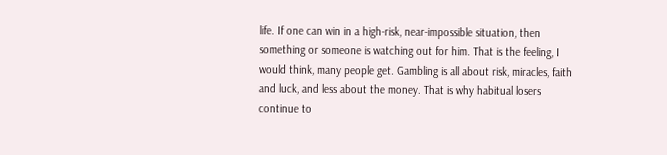life. If one can win in a high-risk, near-impossible situation, then something or someone is watching out for him. That is the feeling, I would think, many people get. Gambling is all about risk, miracles, faith and luck, and less about the money. That is why habitual losers continue to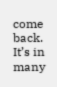come back. It’s in many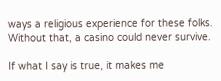ways a religious experience for these folks. Without that, a casino could never survive.

If what I say is true, it makes me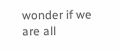wonder if we are all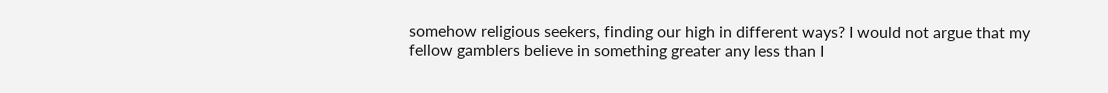somehow religious seekers, finding our high in different ways? I would not argue that my fellow gamblers believe in something greater any less than I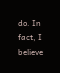do. In fact, I believe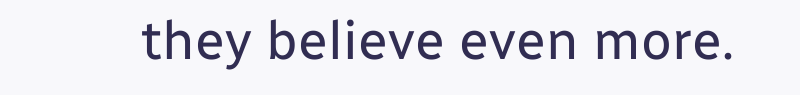they believe even more.